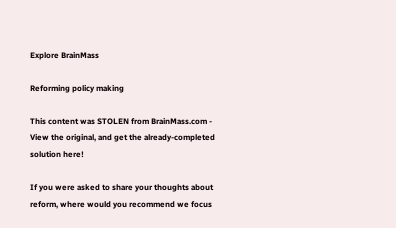Explore BrainMass

Reforming policy making

This content was STOLEN from BrainMass.com - View the original, and get the already-completed solution here!

If you were asked to share your thoughts about reform, where would you recommend we focus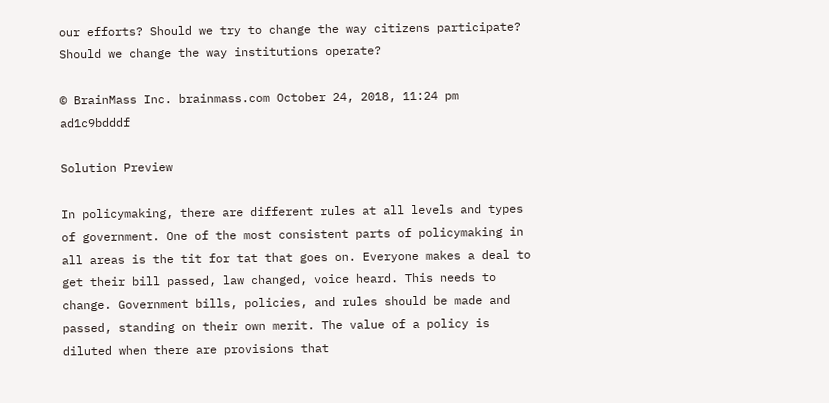our efforts? Should we try to change the way citizens participate? Should we change the way institutions operate?

© BrainMass Inc. brainmass.com October 24, 2018, 11:24 pm ad1c9bdddf

Solution Preview

In policymaking, there are different rules at all levels and types of government. One of the most consistent parts of policymaking in all areas is the tit for tat that goes on. Everyone makes a deal to get their bill passed, law changed, voice heard. This needs to change. Government bills, policies, and rules should be made and passed, standing on their own merit. The value of a policy is diluted when there are provisions that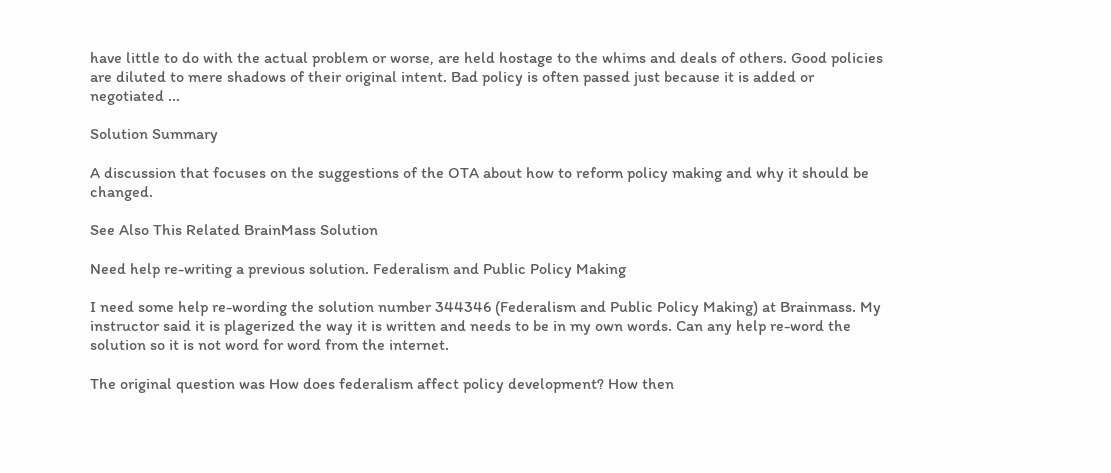have little to do with the actual problem or worse, are held hostage to the whims and deals of others. Good policies are diluted to mere shadows of their original intent. Bad policy is often passed just because it is added or negotiated ...

Solution Summary

A discussion that focuses on the suggestions of the OTA about how to reform policy making and why it should be changed.

See Also This Related BrainMass Solution

Need help re-writing a previous solution. Federalism and Public Policy Making

I need some help re-wording the solution number 344346 (Federalism and Public Policy Making) at Brainmass. My instructor said it is plagerized the way it is written and needs to be in my own words. Can any help re-word the solution so it is not word for word from the internet.

The original question was How does federalism affect policy development? How then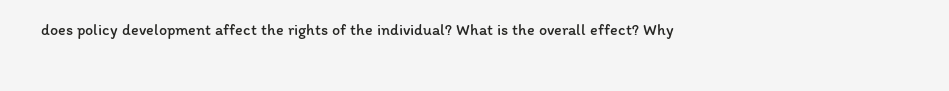does policy development affect the rights of the individual? What is the overall effect? Why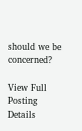should we be concerned?

View Full Posting Details